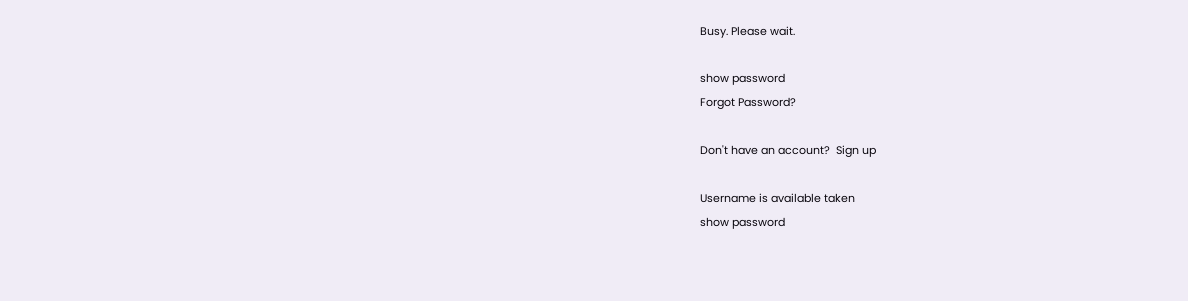Busy. Please wait.

show password
Forgot Password?

Don't have an account?  Sign up

Username is available taken
show password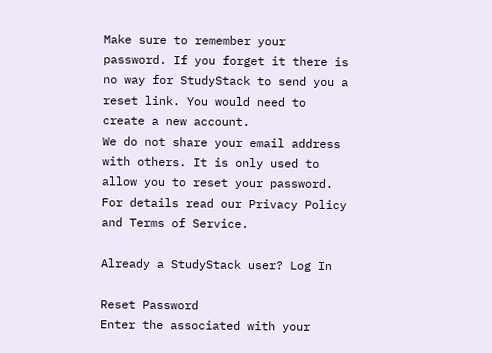Make sure to remember your password. If you forget it there is no way for StudyStack to send you a reset link. You would need to create a new account.
We do not share your email address with others. It is only used to allow you to reset your password. For details read our Privacy Policy and Terms of Service.

Already a StudyStack user? Log In

Reset Password
Enter the associated with your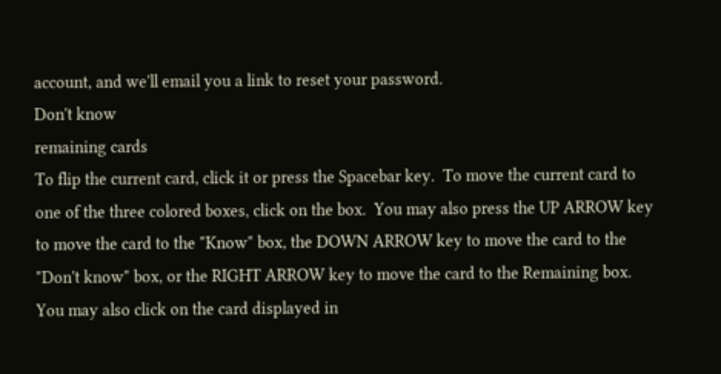account, and we'll email you a link to reset your password.
Don't know
remaining cards
To flip the current card, click it or press the Spacebar key.  To move the current card to one of the three colored boxes, click on the box.  You may also press the UP ARROW key to move the card to the "Know" box, the DOWN ARROW key to move the card to the "Don't know" box, or the RIGHT ARROW key to move the card to the Remaining box.  You may also click on the card displayed in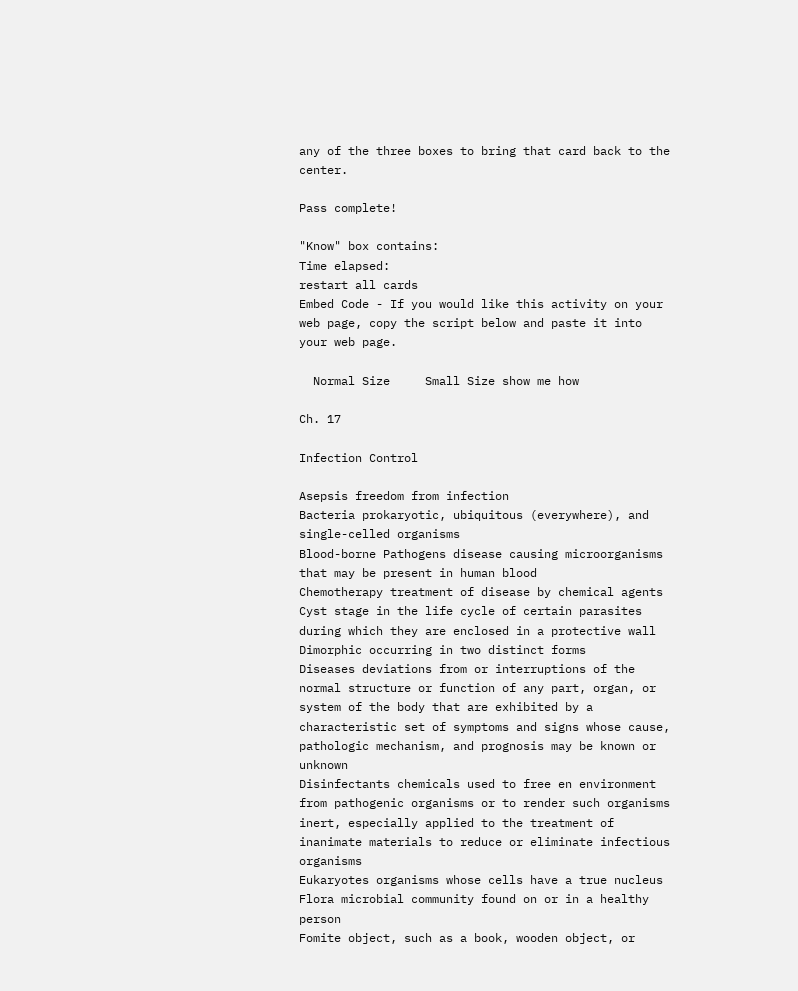any of the three boxes to bring that card back to the center.

Pass complete!

"Know" box contains:
Time elapsed:
restart all cards
Embed Code - If you would like this activity on your web page, copy the script below and paste it into your web page.

  Normal Size     Small Size show me how

Ch. 17

Infection Control

Asepsis freedom from infection
Bacteria prokaryotic, ubiquitous (everywhere), and single-celled organisms
Blood-borne Pathogens disease causing microorganisms that may be present in human blood
Chemotherapy treatment of disease by chemical agents
Cyst stage in the life cycle of certain parasites during which they are enclosed in a protective wall
Dimorphic occurring in two distinct forms
Diseases deviations from or interruptions of the normal structure or function of any part, organ, or system of the body that are exhibited by a characteristic set of symptoms and signs whose cause, pathologic mechanism, and prognosis may be known or unknown
Disinfectants chemicals used to free en environment from pathogenic organisms or to render such organisms inert, especially applied to the treatment of inanimate materials to reduce or eliminate infectious organisms
Eukaryotes organisms whose cells have a true nucleus
Flora microbial community found on or in a healthy person
Fomite object, such as a book, wooden object, or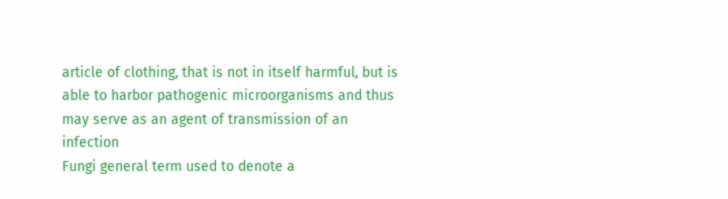article of clothing, that is not in itself harmful, but is able to harbor pathogenic microorganisms and thus may serve as an agent of transmission of an infection
Fungi general term used to denote a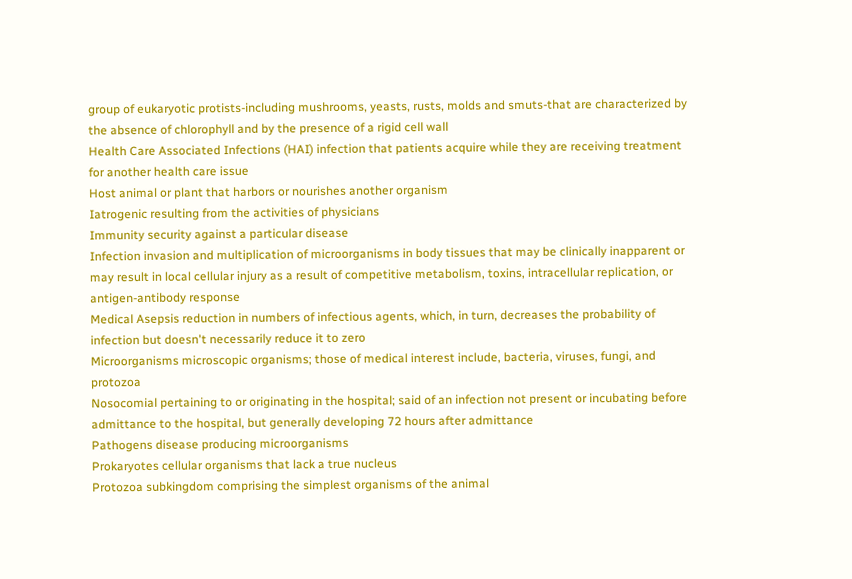group of eukaryotic protists-including mushrooms, yeasts, rusts, molds and smuts-that are characterized by the absence of chlorophyll and by the presence of a rigid cell wall
Health Care Associated Infections (HAI) infection that patients acquire while they are receiving treatment for another health care issue
Host animal or plant that harbors or nourishes another organism
Iatrogenic resulting from the activities of physicians
Immunity security against a particular disease
Infection invasion and multiplication of microorganisms in body tissues that may be clinically inapparent or may result in local cellular injury as a result of competitive metabolism, toxins, intracellular replication, or antigen-antibody response
Medical Asepsis reduction in numbers of infectious agents, which, in turn, decreases the probability of infection but doesn't necessarily reduce it to zero
Microorganisms microscopic organisms; those of medical interest include, bacteria, viruses, fungi, and protozoa
Nosocomial pertaining to or originating in the hospital; said of an infection not present or incubating before admittance to the hospital, but generally developing 72 hours after admittance
Pathogens disease producing microorganisms
Prokaryotes cellular organisms that lack a true nucleus
Protozoa subkingdom comprising the simplest organisms of the animal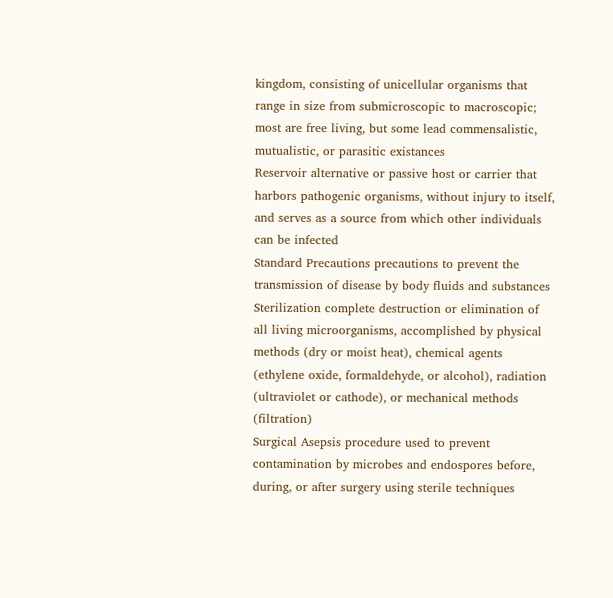kingdom, consisting of unicellular organisms that range in size from submicroscopic to macroscopic; most are free living, but some lead commensalistic, mutualistic, or parasitic existances
Reservoir alternative or passive host or carrier that harbors pathogenic organisms, without injury to itself, and serves as a source from which other individuals can be infected
Standard Precautions precautions to prevent the transmission of disease by body fluids and substances
Sterilization complete destruction or elimination of all living microorganisms, accomplished by physical methods (dry or moist heat), chemical agents (ethylene oxide, formaldehyde, or alcohol), radiation (ultraviolet or cathode), or mechanical methods (filtration)
Surgical Asepsis procedure used to prevent contamination by microbes and endospores before, during, or after surgery using sterile techniques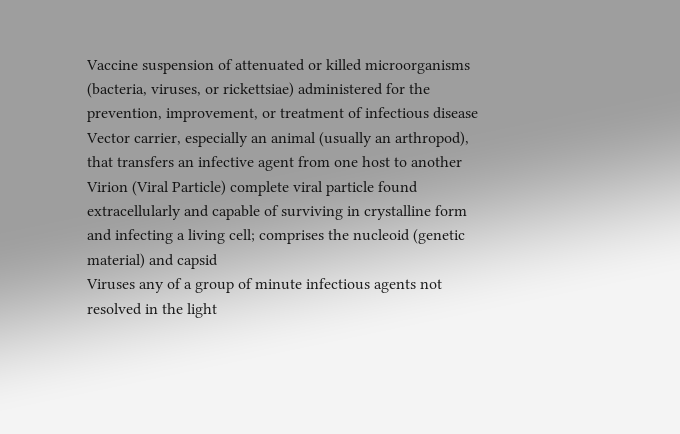Vaccine suspension of attenuated or killed microorganisms (bacteria, viruses, or rickettsiae) administered for the prevention, improvement, or treatment of infectious disease
Vector carrier, especially an animal (usually an arthropod), that transfers an infective agent from one host to another
Virion (Viral Particle) complete viral particle found extracellularly and capable of surviving in crystalline form and infecting a living cell; comprises the nucleoid (genetic material) and capsid
Viruses any of a group of minute infectious agents not resolved in the light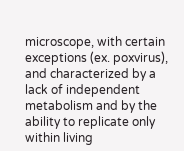microscope, with certain exceptions (ex. poxvirus), and characterized by a lack of independent metabolism and by the ability to replicate only within living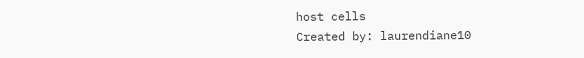host cells
Created by: laurendiane10